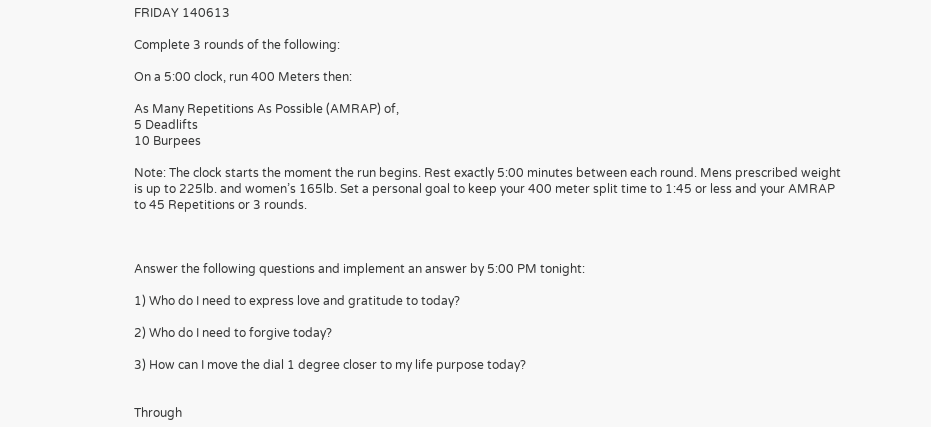FRIDAY 140613

Complete 3 rounds of the following:

On a 5:00 clock, run 400 Meters then:

As Many Repetitions As Possible (AMRAP) of,
5 Deadlifts
10 Burpees

Note: The clock starts the moment the run begins. Rest exactly 5:00 minutes between each round. Mens prescribed weight is up to 225lb. and women’s 165lb. Set a personal goal to keep your 400 meter split time to 1:45 or less and your AMRAP to 45 Repetitions or 3 rounds.



Answer the following questions and implement an answer by 5:00 PM tonight:

1) Who do I need to express love and gratitude to today?

2) Who do I need to forgive today?

3) How can I move the dial 1 degree closer to my life purpose today?


Through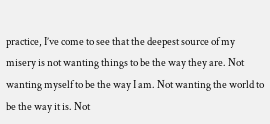practice, I’ve come to see that the deepest source of my misery is not wanting things to be the way they are. Not wanting myself to be the way I am. Not wanting the world to be the way it is. Not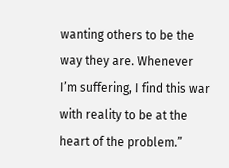wanting others to be the way they are. Whenever I’m suffering, I find this war with reality to be at the heart of the problem.”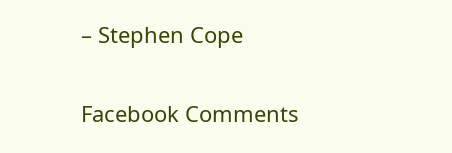– Stephen Cope


Facebook Comments